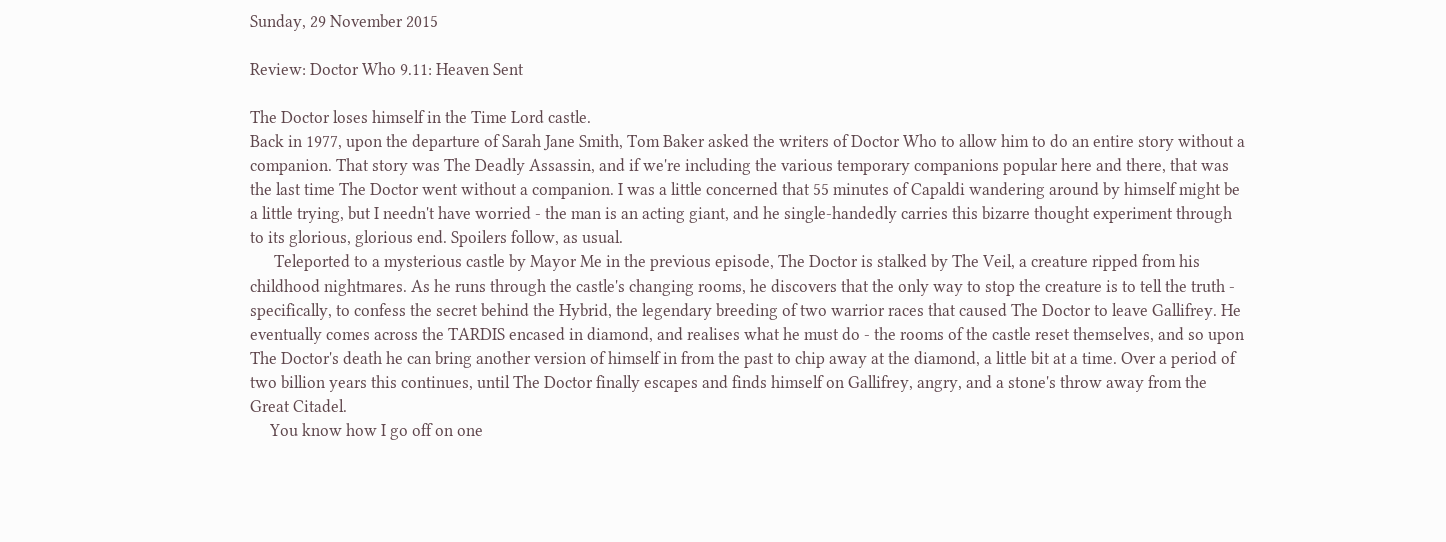Sunday, 29 November 2015

Review: Doctor Who 9.11: Heaven Sent

The Doctor loses himself in the Time Lord castle.
Back in 1977, upon the departure of Sarah Jane Smith, Tom Baker asked the writers of Doctor Who to allow him to do an entire story without a companion. That story was The Deadly Assassin, and if we're including the various temporary companions popular here and there, that was the last time The Doctor went without a companion. I was a little concerned that 55 minutes of Capaldi wandering around by himself might be a little trying, but I needn't have worried - the man is an acting giant, and he single-handedly carries this bizarre thought experiment through to its glorious, glorious end. Spoilers follow, as usual.
      Teleported to a mysterious castle by Mayor Me in the previous episode, The Doctor is stalked by The Veil, a creature ripped from his childhood nightmares. As he runs through the castle's changing rooms, he discovers that the only way to stop the creature is to tell the truth - specifically, to confess the secret behind the Hybrid, the legendary breeding of two warrior races that caused The Doctor to leave Gallifrey. He eventually comes across the TARDIS encased in diamond, and realises what he must do - the rooms of the castle reset themselves, and so upon The Doctor's death he can bring another version of himself in from the past to chip away at the diamond, a little bit at a time. Over a period of two billion years this continues, until The Doctor finally escapes and finds himself on Gallifrey, angry, and a stone's throw away from the Great Citadel.
     You know how I go off on one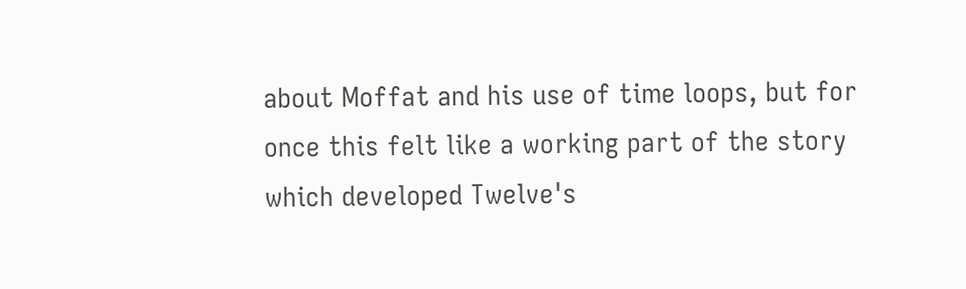about Moffat and his use of time loops, but for once this felt like a working part of the story which developed Twelve's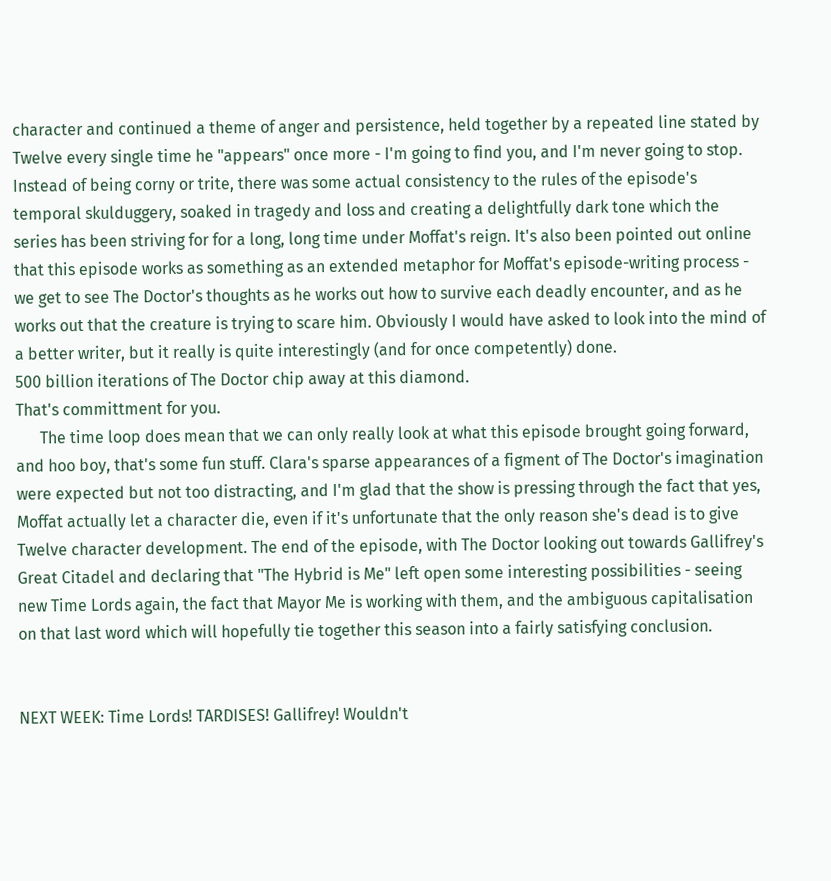character and continued a theme of anger and persistence, held together by a repeated line stated by Twelve every single time he "appears" once more - I'm going to find you, and I'm never going to stop. Instead of being corny or trite, there was some actual consistency to the rules of the episode's temporal skulduggery, soaked in tragedy and loss and creating a delightfully dark tone which the series has been striving for for a long, long time under Moffat's reign. It's also been pointed out online that this episode works as something as an extended metaphor for Moffat's episode-writing process - we get to see The Doctor's thoughts as he works out how to survive each deadly encounter, and as he works out that the creature is trying to scare him. Obviously I would have asked to look into the mind of a better writer, but it really is quite interestingly (and for once competently) done.
500 billion iterations of The Doctor chip away at this diamond.
That's committment for you.
      The time loop does mean that we can only really look at what this episode brought going forward, and hoo boy, that's some fun stuff. Clara's sparse appearances of a figment of The Doctor's imagination were expected but not too distracting, and I'm glad that the show is pressing through the fact that yes, Moffat actually let a character die, even if it's unfortunate that the only reason she's dead is to give Twelve character development. The end of the episode, with The Doctor looking out towards Gallifrey's Great Citadel and declaring that "The Hybrid is Me" left open some interesting possibilities - seeing new Time Lords again, the fact that Mayor Me is working with them, and the ambiguous capitalisation on that last word which will hopefully tie together this season into a fairly satisfying conclusion.


NEXT WEEK: Time Lords! TARDISES! Gallifrey! Wouldn't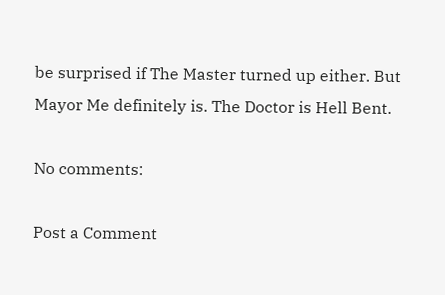be surprised if The Master turned up either. But Mayor Me definitely is. The Doctor is Hell Bent.

No comments:

Post a Comment